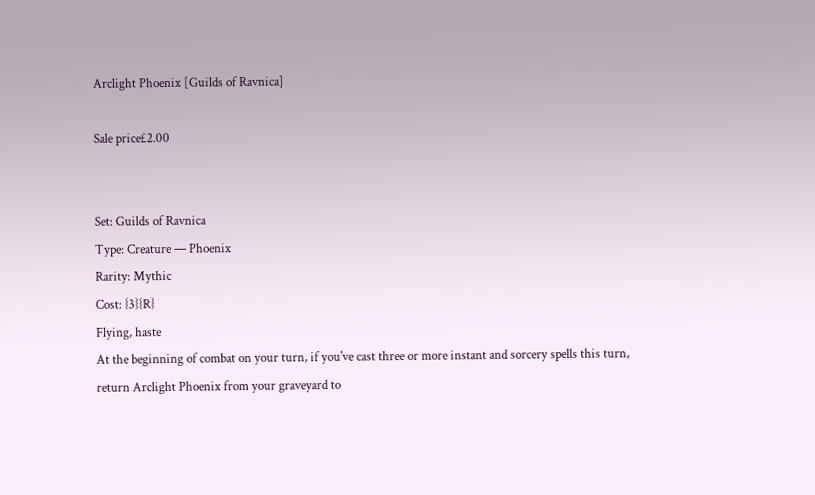Arclight Phoenix [Guilds of Ravnica]

Sale price£2.00


Set: Guilds of Ravnica
Type: Creature — Phoenix
Rarity: Mythic
Cost: {3}{R}
Flying, haste
At the beginning of combat on your turn, if you've cast three or more instant and sorcery spells this turn, return Arclight Phoenix from your graveyard to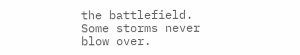the battlefield.
Some storms never blow over.